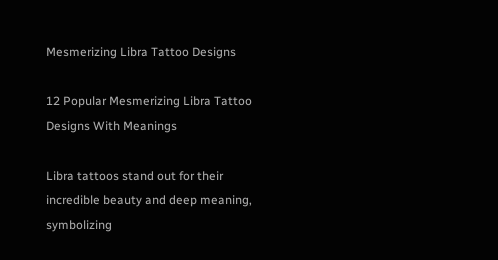Mesmerizing Libra Tattoo Designs

12 Popular Mesmerizing Libra Tattoo Designs With Meanings

Libra tattoos stand out for their incredible beauty and deep meaning, symbolizing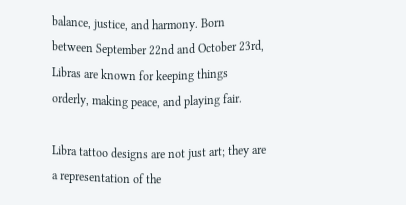balance, justice, and harmony. Born between September 22nd and October 23rd, Libras are known for keeping things orderly, making peace, and playing fair.

Libra tattoo designs are not just art; they are a representation of the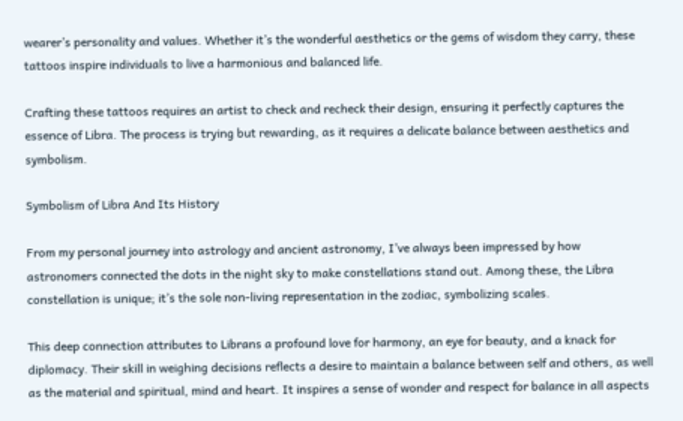wearer’s personality and values. Whether it’s the wonderful aesthetics or the gems of wisdom they carry, these tattoos inspire individuals to live a harmonious and balanced life.

Crafting these tattoos requires an artist to check and recheck their design, ensuring it perfectly captures the essence of Libra. The process is trying but rewarding, as it requires a delicate balance between aesthetics and symbolism.

Symbolism of Libra And Its History

From my personal journey into astrology and ancient astronomy, I’ve always been impressed by how astronomers connected the dots in the night sky to make constellations stand out. Among these, the Libra constellation is unique; it’s the sole non-living representation in the zodiac, symbolizing scales.

This deep connection attributes to Librans a profound love for harmony, an eye for beauty, and a knack for diplomacy. Their skill in weighing decisions reflects a desire to maintain a balance between self and others, as well as the material and spiritual, mind and heart. It inspires a sense of wonder and respect for balance in all aspects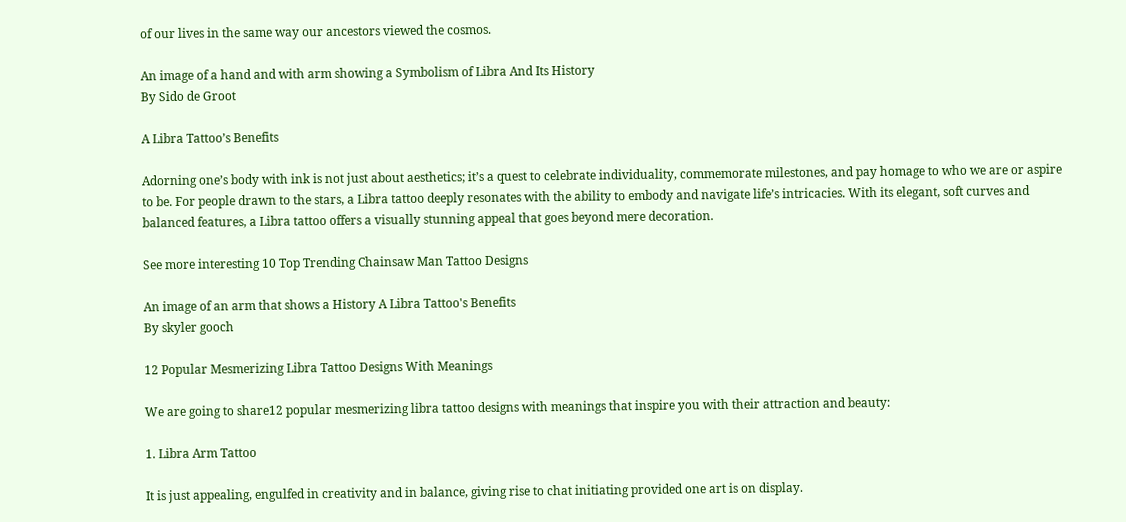of our lives in the same way our ancestors viewed the cosmos.

An image of a hand and with arm showing a Symbolism of Libra And Its History
By Sido de Groot

A Libra Tattoo’s Benefits

Adorning one’s body with ink is not just about aesthetics; it’s a quest to celebrate individuality, commemorate milestones, and pay homage to who we are or aspire to be. For people drawn to the stars, a Libra tattoo deeply resonates with the ability to embody and navigate life’s intricacies. With its elegant, soft curves and balanced features, a Libra tattoo offers a visually stunning appeal that goes beyond mere decoration.

See more interesting 10 Top Trending Chainsaw Man Tattoo Designs

An image of an arm that shows a History A Libra Tattoo's Benefits
By skyler gooch

12 Popular Mesmerizing Libra Tattoo Designs With Meanings

We are going to share12 popular mesmerizing libra tattoo designs with meanings that inspire you with their attraction and beauty:

1. Libra Arm Tattoo

It is just appealing, engulfed in creativity and in balance, giving rise to chat initiating provided one art is on display.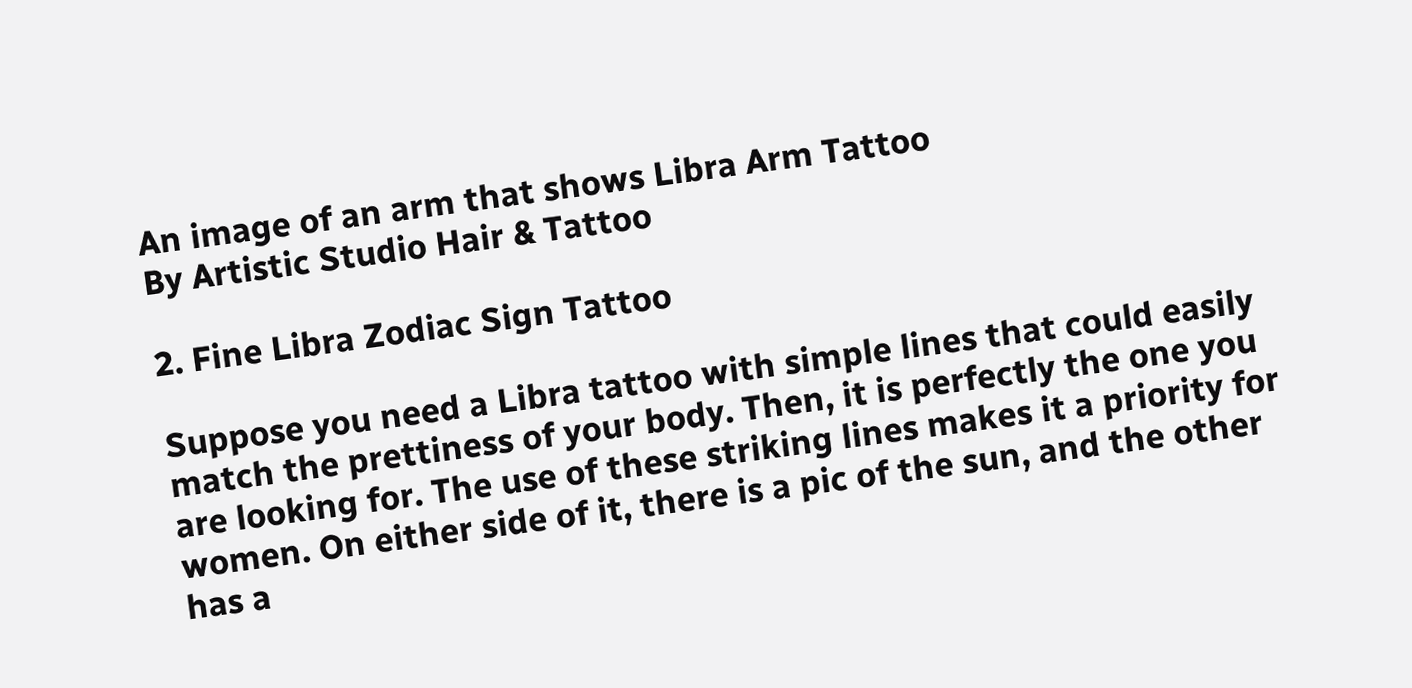An image of an arm that shows Libra Arm Tattoo
By Artistic Studio Hair & Tattoo

2. Fine Libra Zodiac Sign Tattoo

Suppose you need a Libra tattoo with simple lines that could easily match the prettiness of your body. Then, it is perfectly the one you are looking for. The use of these striking lines makes it a priority for women. On either side of it, there is a pic of the sun, and the other has a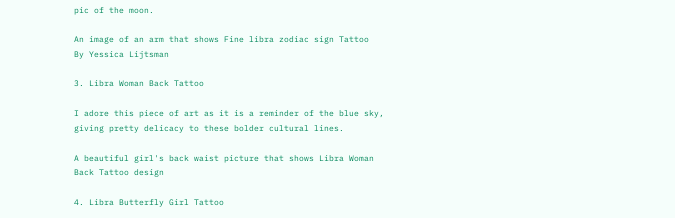pic of the moon.

An image of an arm that shows Fine libra zodiac sign Tattoo
By Yessica Lijtsman

3. Libra Woman Back Tattoo

I adore this piece of art as it is a reminder of the blue sky, giving pretty delicacy to these bolder cultural lines.

A beautiful girl's back waist picture that shows Libra Woman Back Tattoo design

4. Libra Butterfly Girl Tattoo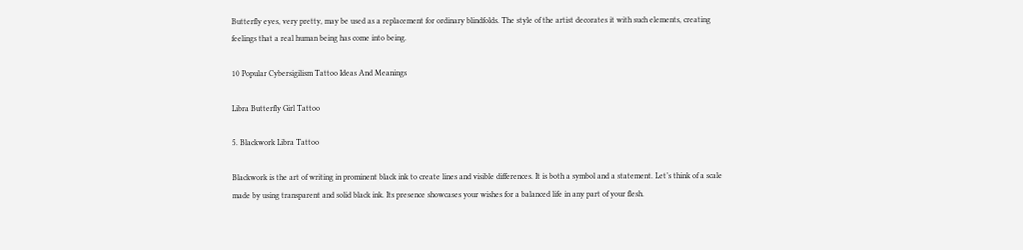Butterfly eyes, very pretty, may be used as a replacement for ordinary blindfolds. The style of the artist decorates it with such elements, creating feelings that a real human being has come into being.

10 Popular Cybersigilism Tattoo Ideas And Meanings

Libra Butterfly Girl Tattoo

5. Blackwork Libra Tattoo

Blackwork is the art of writing in prominent black ink to create lines and visible differences. It is both a symbol and a statement. Let’s think of a scale made by using transparent and solid black ink. Its presence showcases your wishes for a balanced life in any part of your flesh.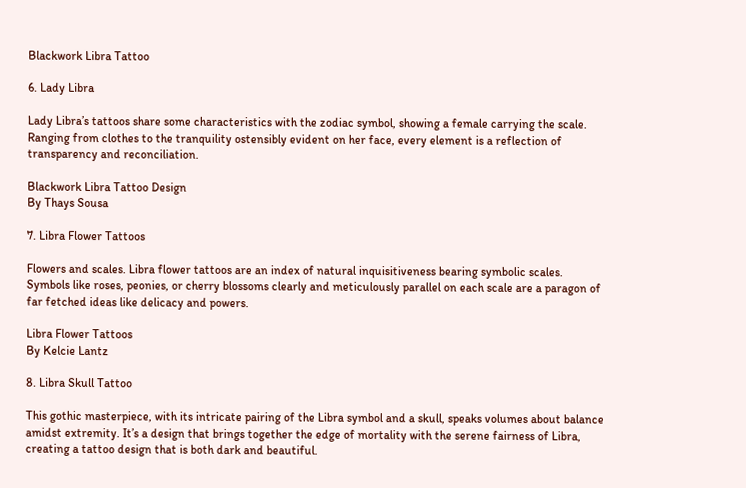Blackwork Libra Tattoo

6. Lady Libra

Lady Libra’s tattoos share some characteristics with the zodiac symbol, showing a female carrying the scale. Ranging from clothes to the tranquility ostensibly evident on her face, every element is a reflection of transparency and reconciliation.

Blackwork Libra Tattoo Design
By Thays Sousa

7. Libra Flower Tattoos

Flowers and scales. Libra flower tattoos are an index of natural inquisitiveness bearing symbolic scales. Symbols like roses, peonies, or cherry blossoms clearly and meticulously parallel on each scale are a paragon of far fetched ideas like delicacy and powers.

Libra Flower Tattoos
By Kelcie Lantz

8. Libra Skull Tattoo

This gothic masterpiece, with its intricate pairing of the Libra symbol and a skull, speaks volumes about balance amidst extremity. It’s a design that brings together the edge of mortality with the serene fairness of Libra, creating a tattoo design that is both dark and beautiful.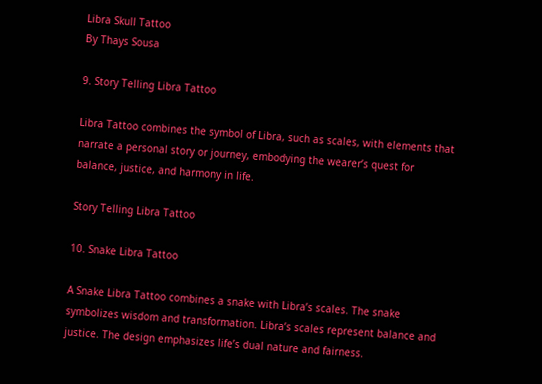Libra Skull Tattoo
By Thays Sousa

9. Story Telling Libra Tattoo

Libra Tattoo combines the symbol of Libra, such as scales, with elements that narrate a personal story or journey, embodying the wearer’s quest for balance, justice, and harmony in life.

Story Telling Libra Tattoo

10. Snake Libra Tattoo

A Snake Libra Tattoo combines a snake with Libra’s scales. The snake symbolizes wisdom and transformation. Libra’s scales represent balance and justice. The design emphasizes life’s dual nature and fairness.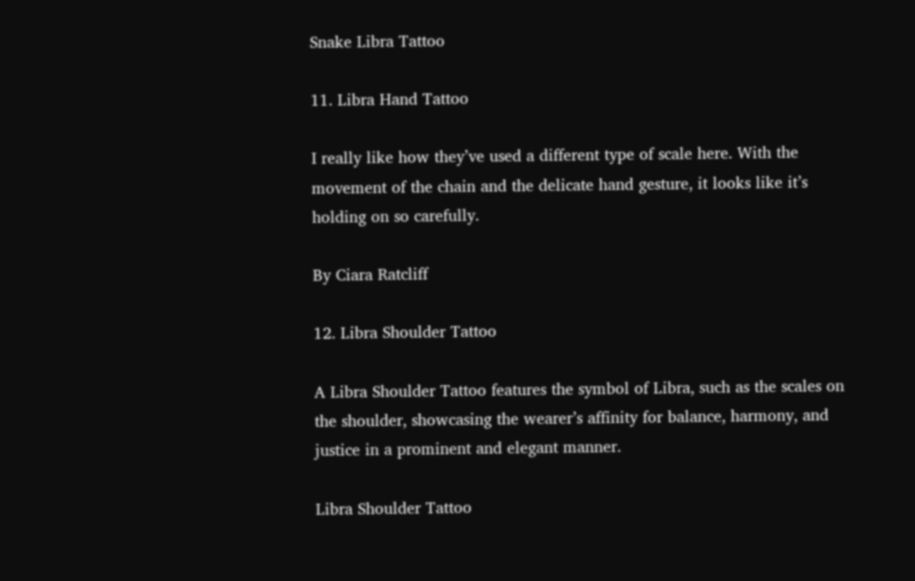Snake Libra Tattoo

11. Libra Hand Tattoo

I really like how they’ve used a different type of scale here. With the movement of the chain and the delicate hand gesture, it looks like it’s holding on so carefully.

By Ciara Ratcliff

12. Libra Shoulder Tattoo

A Libra Shoulder Tattoo features the symbol of Libra, such as the scales on the shoulder, showcasing the wearer’s affinity for balance, harmony, and justice in a prominent and elegant manner.

Libra Shoulder Tattoo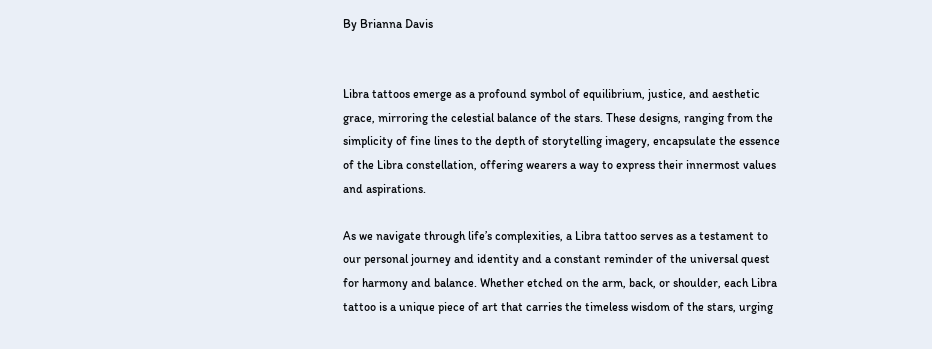By Brianna Davis


Libra tattoos emerge as a profound symbol of equilibrium, justice, and aesthetic grace, mirroring the celestial balance of the stars. These designs, ranging from the simplicity of fine lines to the depth of storytelling imagery, encapsulate the essence of the Libra constellation, offering wearers a way to express their innermost values and aspirations.

As we navigate through life’s complexities, a Libra tattoo serves as a testament to our personal journey and identity and a constant reminder of the universal quest for harmony and balance. Whether etched on the arm, back, or shoulder, each Libra tattoo is a unique piece of art that carries the timeless wisdom of the stars, urging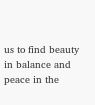us to find beauty in balance and peace in the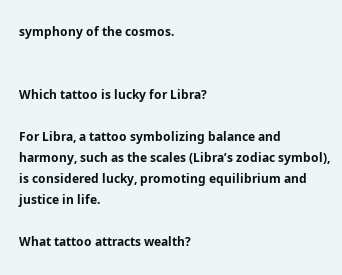symphony of the cosmos.


Which tattoo is lucky for Libra?

For Libra, a tattoo symbolizing balance and harmony, such as the scales (Libra’s zodiac symbol), is considered lucky, promoting equilibrium and justice in life.

What tattoo attracts wealth?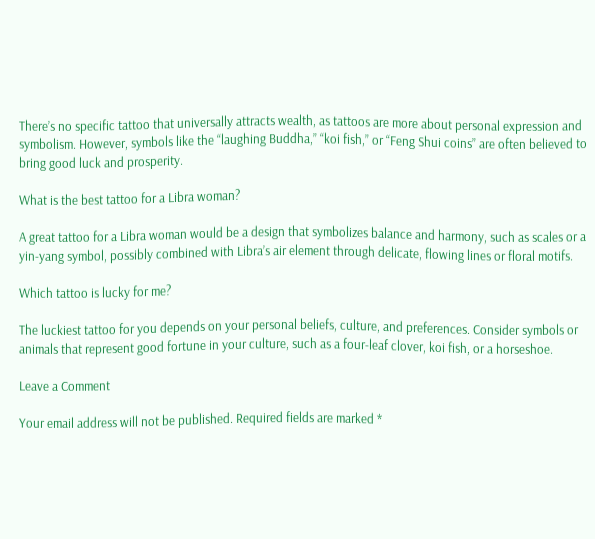There’s no specific tattoo that universally attracts wealth, as tattoos are more about personal expression and symbolism. However, symbols like the “laughing Buddha,” “koi fish,” or “Feng Shui coins” are often believed to bring good luck and prosperity.

What is the best tattoo for a Libra woman?

A great tattoo for a Libra woman would be a design that symbolizes balance and harmony, such as scales or a yin-yang symbol, possibly combined with Libra’s air element through delicate, flowing lines or floral motifs.

Which tattoo is lucky for me?

The luckiest tattoo for you depends on your personal beliefs, culture, and preferences. Consider symbols or animals that represent good fortune in your culture, such as a four-leaf clover, koi fish, or a horseshoe.

Leave a Comment

Your email address will not be published. Required fields are marked *